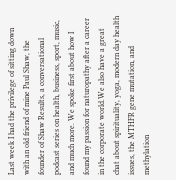Last week I had the privilege of sitting down with an old friend of mine Paul Shaw, the founder of Shaw Results, a conversational podcast series on health, business, sport, music, and much more. We spoke first about how I found my passion for naturopathy after a career in the corporate world.We also have a great chat about spirituality, yoga, modern day health issues, the MTHFR gene mutation, and methylation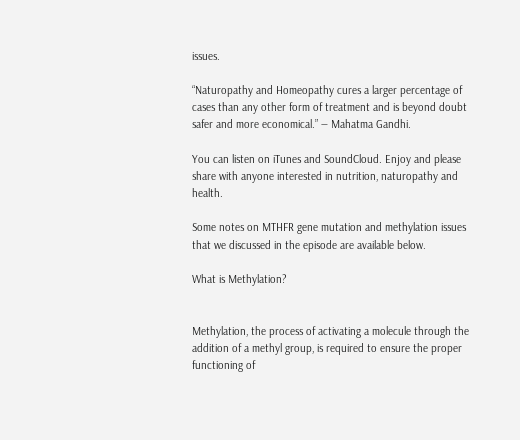issues.

“Naturopathy and Homeopathy cures a larger percentage of cases than any other form of treatment and is beyond doubt safer and more economical.” ― Mahatma Gandhi.

You can listen on iTunes and SoundCloud. Enjoy and please share with anyone interested in nutrition, naturopathy and health.

Some notes on MTHFR gene mutation and methylation issues that we discussed in the episode are available below.

What is Methylation?


Methylation, the process of activating a molecule through the addition of a methyl group, is required to ensure the proper functioning of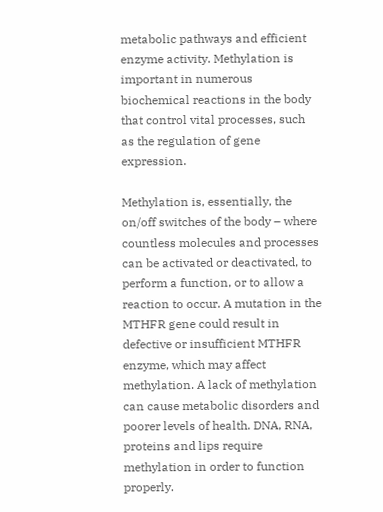metabolic pathways and efficient enzyme activity. Methylation is important in numerous biochemical reactions in the body that control vital processes, such as the regulation of gene expression.

Methylation is, essentially, the on/off switches of the body – where countless molecules and processes can be activated or deactivated, to perform a function, or to allow a reaction to occur. A mutation in the MTHFR gene could result in defective or insufficient MTHFR enzyme, which may affect methylation. A lack of methylation can cause metabolic disorders and poorer levels of health. DNA, RNA, proteins and lips require methylation in order to function properly.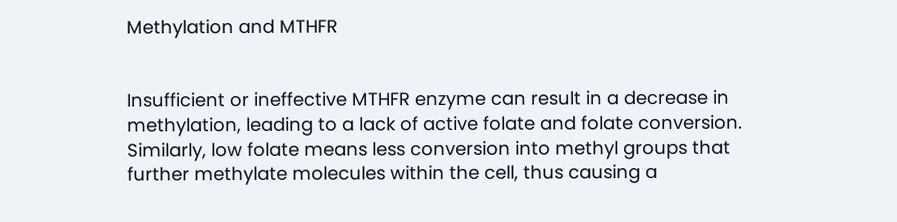Methylation and MTHFR


Insufficient or ineffective MTHFR enzyme can result in a decrease in methylation, leading to a lack of active folate and folate conversion. Similarly, low folate means less conversion into methyl groups that further methylate molecules within the cell, thus causing a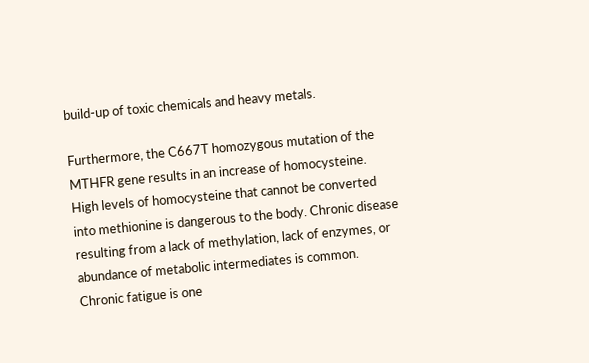build-up of toxic chemicals and heavy metals.

Furthermore, the C667T homozygous mutation of the MTHFR gene results in an increase of homocysteine. High levels of homocysteine that cannot be converted into methionine is dangerous to the body. Chronic disease resulting from a lack of methylation, lack of enzymes, or abundance of metabolic intermediates is common. Chronic fatigue is one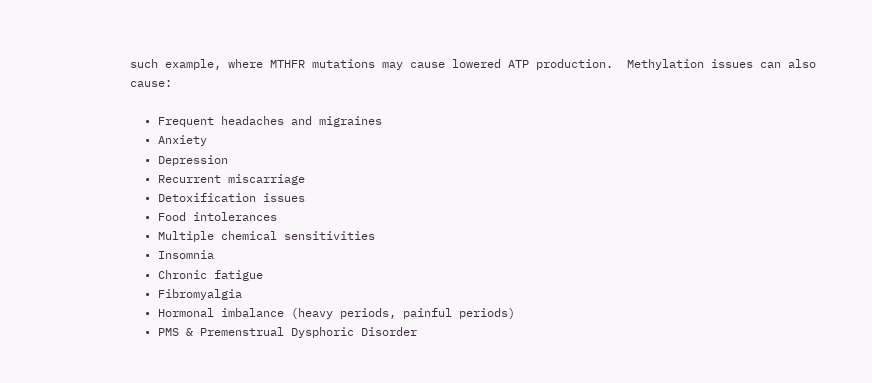such example, where MTHFR mutations may cause lowered ATP production.  Methylation issues can also cause:

  • Frequent headaches and migraines
  • Anxiety
  • Depression
  • Recurrent miscarriage
  • Detoxification issues
  • Food intolerances
  • Multiple chemical sensitivities
  • Insomnia
  • Chronic fatigue
  • Fibromyalgia
  • Hormonal imbalance (heavy periods, painful periods)
  • PMS & Premenstrual Dysphoric Disorder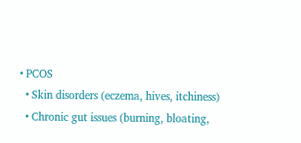• PCOS
  • Skin disorders (eczema, hives, itchiness)
  • Chronic gut issues (burning, bloating,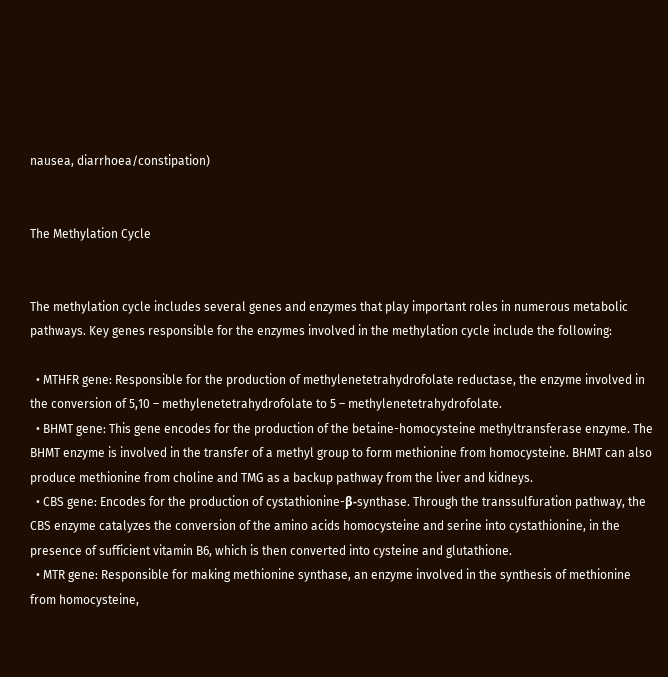nausea, diarrhoea/constipation)


The Methylation Cycle


The methylation cycle includes several genes and enzymes that play important roles in numerous metabolic pathways. Key genes responsible for the enzymes involved in the methylation cycle include the following:

  • MTHFR gene: Responsible for the production of methylenetetrahydrofolate reductase, the enzyme involved in the conversion of 5,10 – methylenetetrahydrofolate to 5 – methylenetetrahydrofolate.
  • BHMT gene: This gene encodes for the production of the betaine-homocysteine methyltransferase enzyme. The BHMT enzyme is involved in the transfer of a methyl group to form methionine from homocysteine. BHMT can also produce methionine from choline and TMG as a backup pathway from the liver and kidneys.
  • CBS gene: Encodes for the production of cystathionine-β-synthase. Through the transsulfuration pathway, the CBS enzyme catalyzes the conversion of the amino acids homocysteine and serine into cystathionine, in the presence of sufficient vitamin B6, which is then converted into cysteine and glutathione.
  • MTR gene: Responsible for making methionine synthase, an enzyme involved in the synthesis of methionine from homocysteine,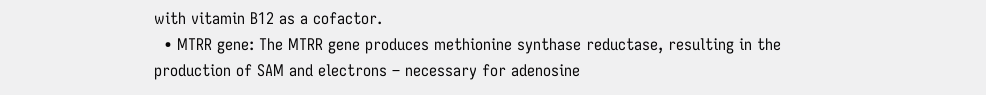with vitamin B12 as a cofactor.
  • MTRR gene: The MTRR gene produces methionine synthase reductase, resulting in the production of SAM and electrons – necessary for adenosine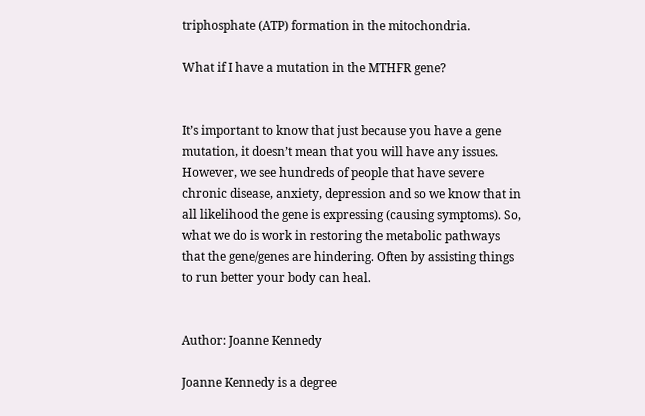triphosphate (ATP) formation in the mitochondria.

What if I have a mutation in the MTHFR gene?


It’s important to know that just because you have a gene mutation, it doesn’t mean that you will have any issues. However, we see hundreds of people that have severe chronic disease, anxiety, depression and so we know that in all likelihood the gene is expressing (causing symptoms). So, what we do is work in restoring the metabolic pathways that the gene/genes are hindering. Often by assisting things to run better your body can heal.


Author: Joanne Kennedy

Joanne Kennedy is a degree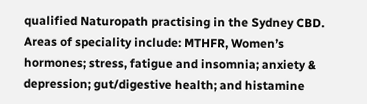qualified Naturopath practising in the Sydney CBD. Areas of speciality include: MTHFR, Women’s hormones; stress, fatigue and insomnia; anxiety & depression; gut/digestive health; and histamine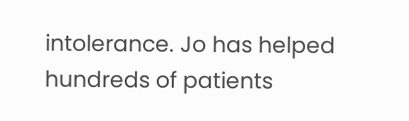intolerance. Jo has helped hundreds of patients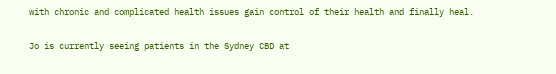with chronic and complicated health issues gain control of their health and finally heal.

Jo is currently seeing patients in the Sydney CBD at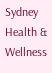Sydney Health & Wellness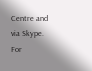Centre and via Skype. For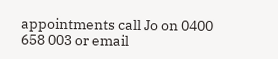appointments call Jo on 0400 658 003 or email